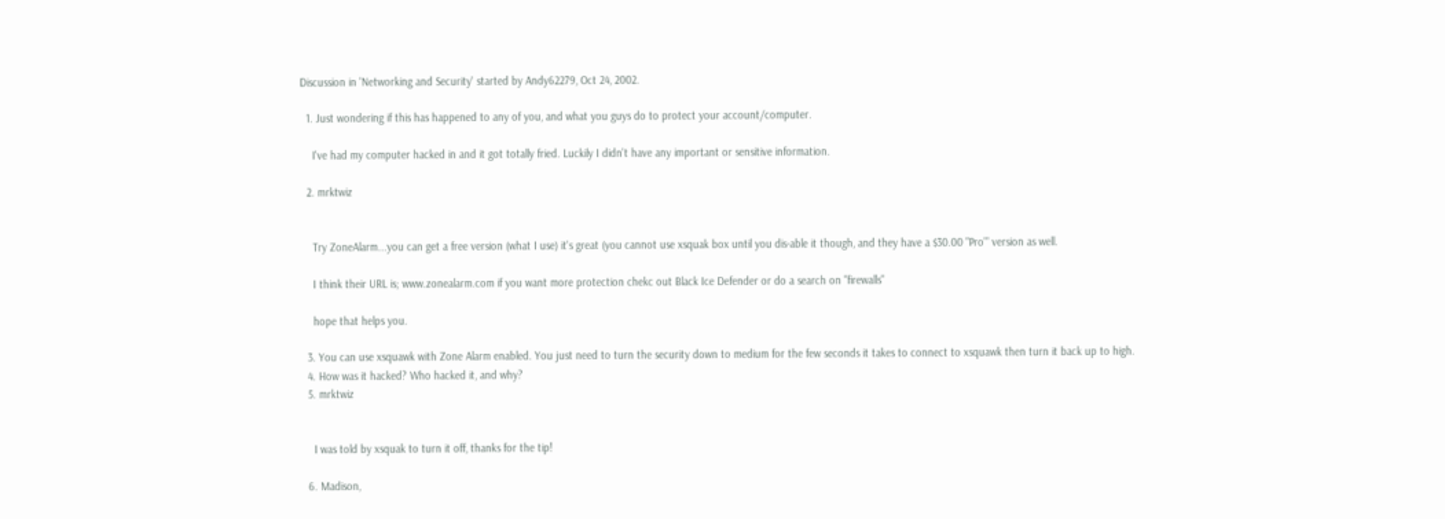Discussion in 'Networking and Security' started by Andy62279, Oct 24, 2002.

  1. Just wondering if this has happened to any of you, and what you guys do to protect your account/computer.

    I've had my computer hacked in and it got totally fried. Luckily I didn't have any important or sensitive information.

  2. mrktwiz


    Try ZoneAlarm...you can get a free version (what I use) it's great (you cannot use xsquak box until you dis-able it though, and they have a $30.00 "Pro'" version as well.

    I think their URL is; www.zonealarm.com if you want more protection chekc out Black Ice Defender or do a search on "firewalls"

    hope that helps you.

  3. You can use xsquawk with Zone Alarm enabled. You just need to turn the security down to medium for the few seconds it takes to connect to xsquawk then turn it back up to high.
  4. How was it hacked? Who hacked it, and why?
  5. mrktwiz


    I was told by xsquak to turn it off, thanks for the tip!

  6. Madison,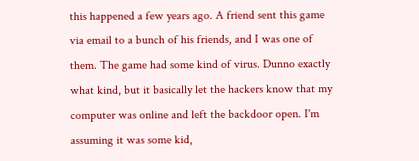this happened a few years ago. A friend sent this game via email to a bunch of his friends, and I was one of them. The game had some kind of virus. Dunno exactly what kind, but it basically let the hackers know that my computer was online and left the backdoor open. I'm assuming it was some kid,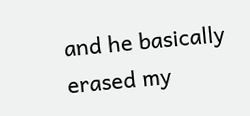and he basically erased my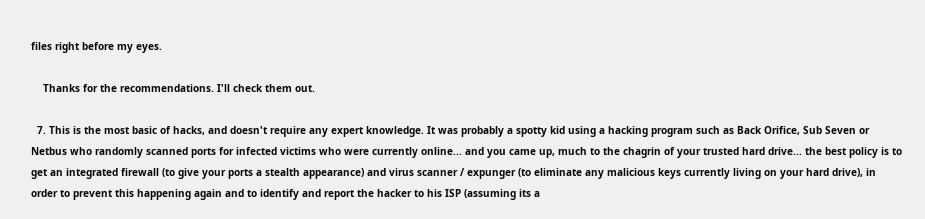files right before my eyes.

    Thanks for the recommendations. I'll check them out.

  7. This is the most basic of hacks, and doesn't require any expert knowledge. It was probably a spotty kid using a hacking program such as Back Orifice, Sub Seven or Netbus who randomly scanned ports for infected victims who were currently online... and you came up, much to the chagrin of your trusted hard drive... the best policy is to get an integrated firewall (to give your ports a stealth appearance) and virus scanner / expunger (to eliminate any malicious keys currently living on your hard drive), in order to prevent this happening again and to identify and report the hacker to his ISP (assuming its a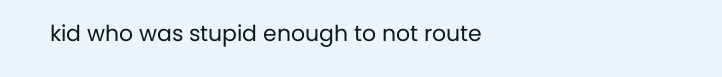kid who was stupid enough to not route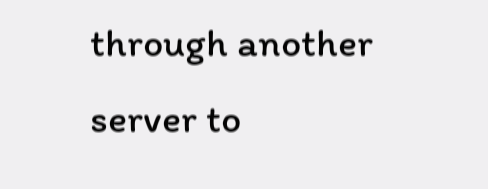through another server to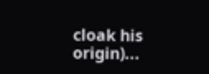cloak his origin)...